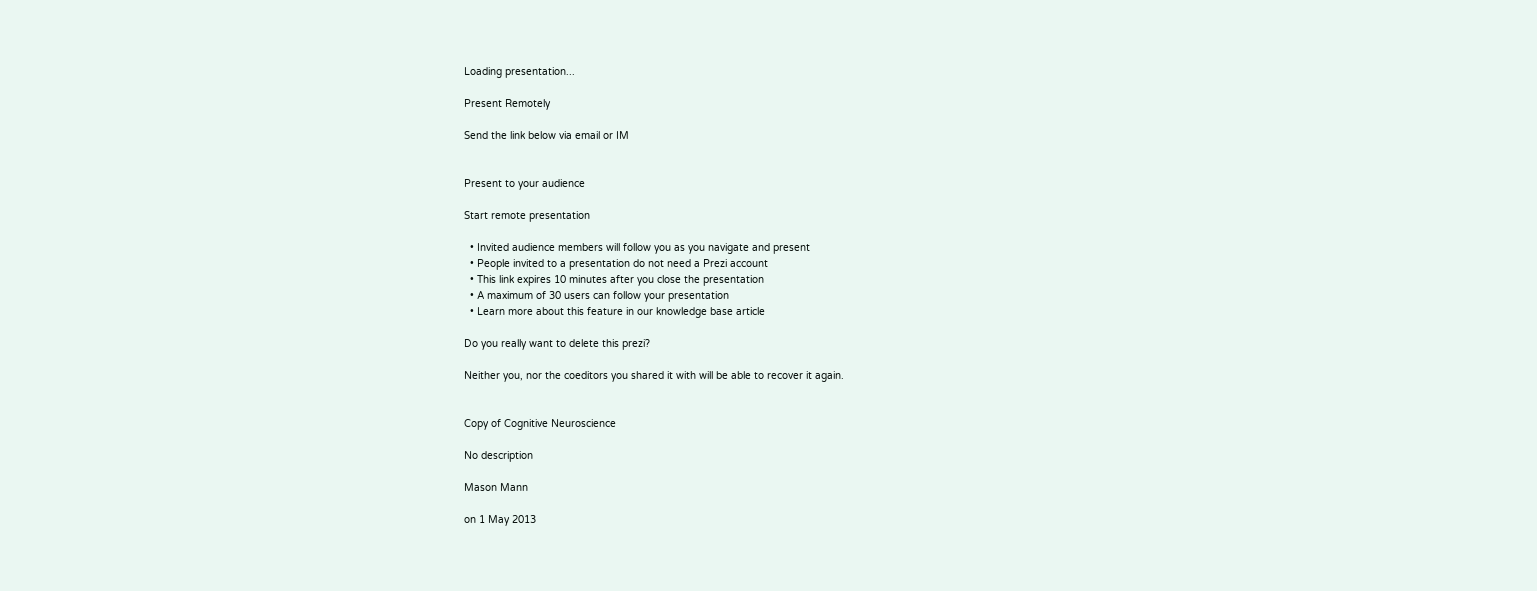Loading presentation...

Present Remotely

Send the link below via email or IM


Present to your audience

Start remote presentation

  • Invited audience members will follow you as you navigate and present
  • People invited to a presentation do not need a Prezi account
  • This link expires 10 minutes after you close the presentation
  • A maximum of 30 users can follow your presentation
  • Learn more about this feature in our knowledge base article

Do you really want to delete this prezi?

Neither you, nor the coeditors you shared it with will be able to recover it again.


Copy of Cognitive Neuroscience

No description

Mason Mann

on 1 May 2013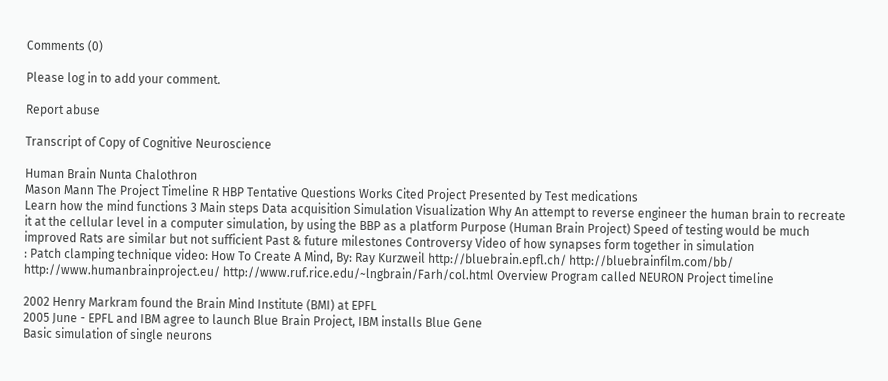Comments (0)

Please log in to add your comment.

Report abuse

Transcript of Copy of Cognitive Neuroscience

Human Brain Nunta Chalothron
Mason Mann The Project Timeline R HBP Tentative Questions Works Cited Project Presented by Test medications
Learn how the mind functions 3 Main steps Data acquisition Simulation Visualization Why An attempt to reverse engineer the human brain to recreate it at the cellular level in a computer simulation, by using the BBP as a platform Purpose (Human Brain Project) Speed of testing would be much improved Rats are similar but not sufficient Past & future milestones Controversy Video of how synapses form together in simulation
: Patch clamping technique video: How To Create A Mind, By: Ray Kurzweil http://bluebrain.epfl.ch/ http://bluebrainfilm.com/bb/ http://www.humanbrainproject.eu/ http://www.ruf.rice.edu/~lngbrain/Farh/col.html Overview Program called NEURON Project timeline

2002 Henry Markram found the Brain Mind Institute (BMI) at EPFL
2005 June - EPFL and IBM agree to launch Blue Brain Project, IBM installs Blue Gene
Basic simulation of single neurons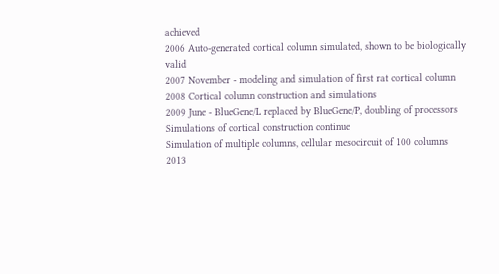achieved
2006 Auto-generated cortical column simulated, shown to be biologically valid
2007 November - modeling and simulation of first rat cortical column
2008 Cortical column construction and simulations
2009 June - BlueGene/L replaced by BlueGene/P, doubling of processors
Simulations of cortical construction continue
Simulation of multiple columns, cellular mesocircuit of 100 columns
2013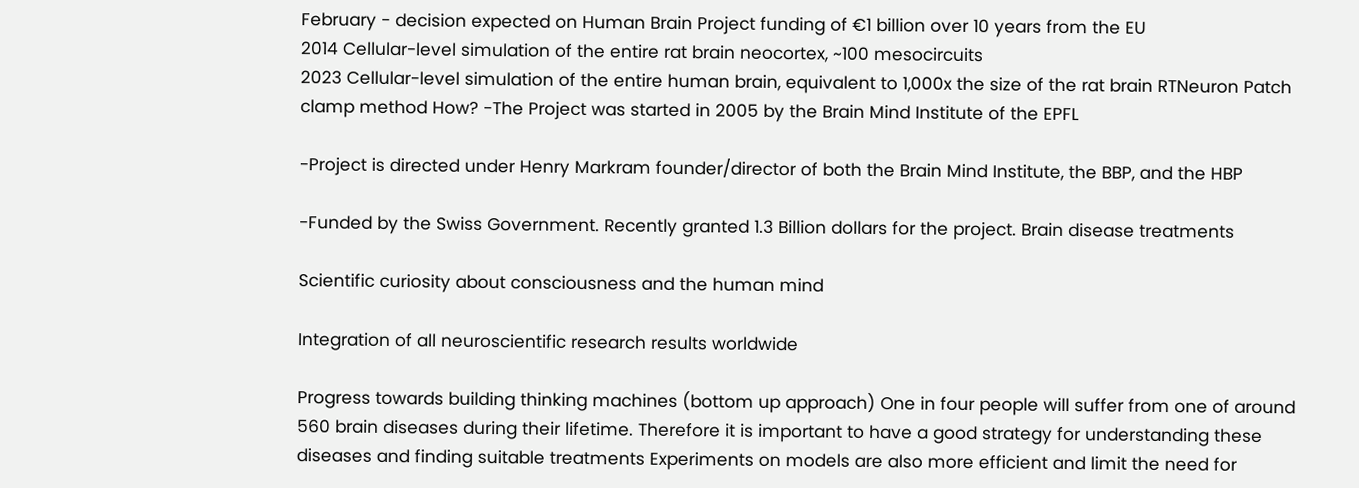February - decision expected on Human Brain Project funding of €1 billion over 10 years from the EU
2014 Cellular-level simulation of the entire rat brain neocortex, ~100 mesocircuits
2023 Cellular-level simulation of the entire human brain, equivalent to 1,000x the size of the rat brain RTNeuron Patch clamp method How? -The Project was started in 2005 by the Brain Mind Institute of the EPFL

-Project is directed under Henry Markram founder/director of both the Brain Mind Institute, the BBP, and the HBP

-Funded by the Swiss Government. Recently granted 1.3 Billion dollars for the project. Brain disease treatments

Scientific curiosity about consciousness and the human mind

Integration of all neuroscientific research results worldwide

Progress towards building thinking machines (bottom up approach) One in four people will suffer from one of around 560 brain diseases during their lifetime. Therefore it is important to have a good strategy for understanding these diseases and finding suitable treatments Experiments on models are also more efficient and limit the need for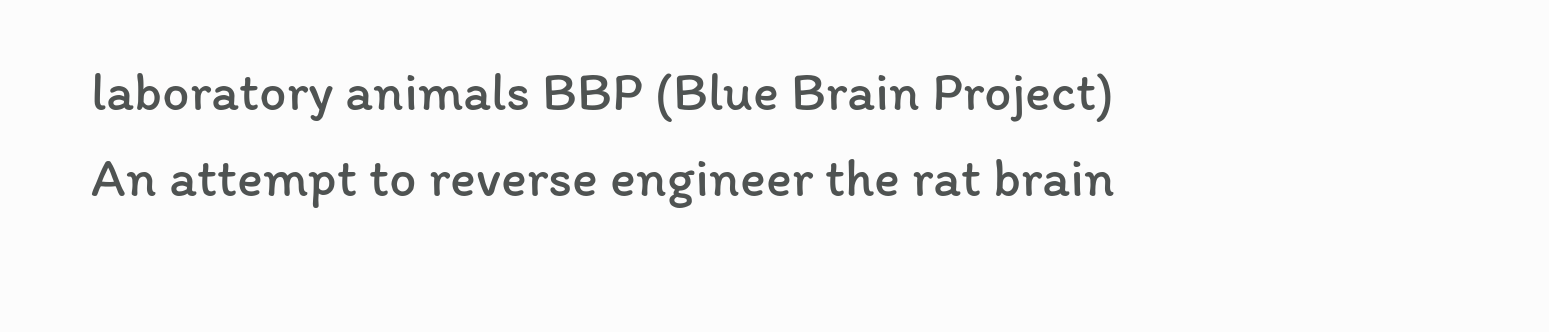laboratory animals BBP (Blue Brain Project) An attempt to reverse engineer the rat brain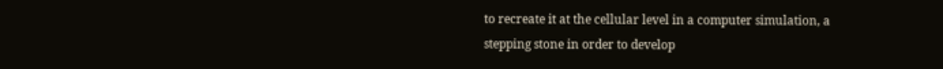to recreate it at the cellular level in a computer simulation, a stepping stone in order to develop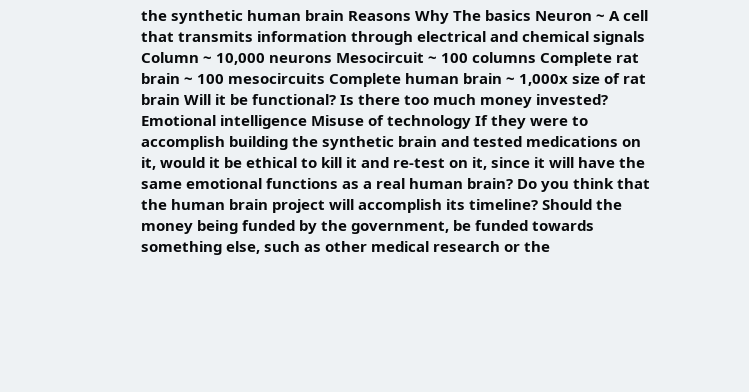the synthetic human brain Reasons Why The basics Neuron ~ A cell that transmits information through electrical and chemical signals Column ~ 10,000 neurons Mesocircuit ~ 100 columns Complete rat brain ~ 100 mesocircuits Complete human brain ~ 1,000x size of rat brain Will it be functional? Is there too much money invested? Emotional intelligence Misuse of technology If they were to accomplish building the synthetic brain and tested medications on it, would it be ethical to kill it and re-test on it, since it will have the same emotional functions as a real human brain? Do you think that the human brain project will accomplish its timeline? Should the money being funded by the government, be funded towards something else, such as other medical research or the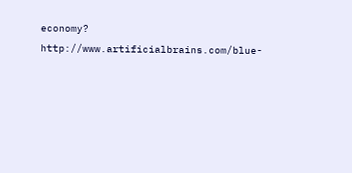economy? http://www.artificialbrains.com/blue-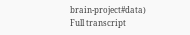brain-project#data)
Full transcript